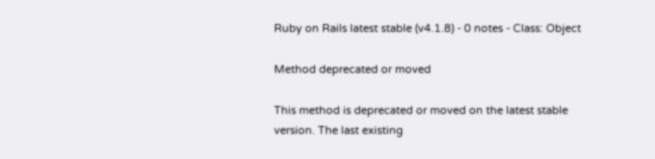Ruby on Rails latest stable (v4.1.8) - 0 notes - Class: Object

Method deprecated or moved

This method is deprecated or moved on the latest stable version. The last existing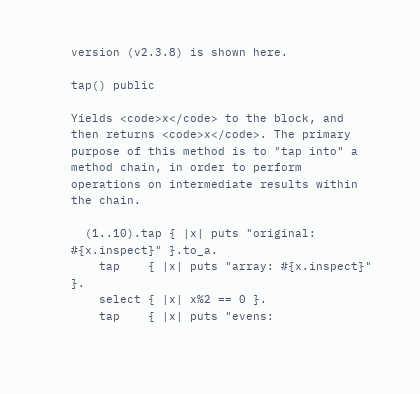version (v2.3.8) is shown here.

tap() public

Yields <code>x</code> to the block, and then returns <code>x</code>. The primary purpose of this method is to "tap into" a method chain, in order to perform operations on intermediate results within the chain.

  (1..10).tap { |x| puts "original: #{x.inspect}" }.to_a.
    tap    { |x| puts "array: #{x.inspect}" }.
    select { |x| x%2 == 0 }.
    tap    { |x| puts "evens: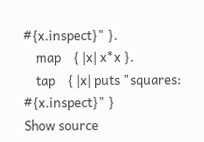#{x.inspect}" }.
    map    { |x| x*x }.
    tap    { |x| puts "squares: #{x.inspect}" }
Show source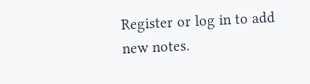Register or log in to add new notes.